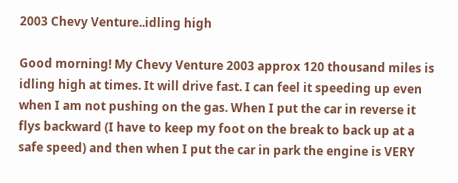2003 Chevy Venture..idling high

Good morning! My Chevy Venture 2003 approx 120 thousand miles is idling high at times. It will drive fast. I can feel it speeding up even when I am not pushing on the gas. When I put the car in reverse it flys backward (I have to keep my foot on the break to back up at a safe speed) and then when I put the car in park the engine is VERY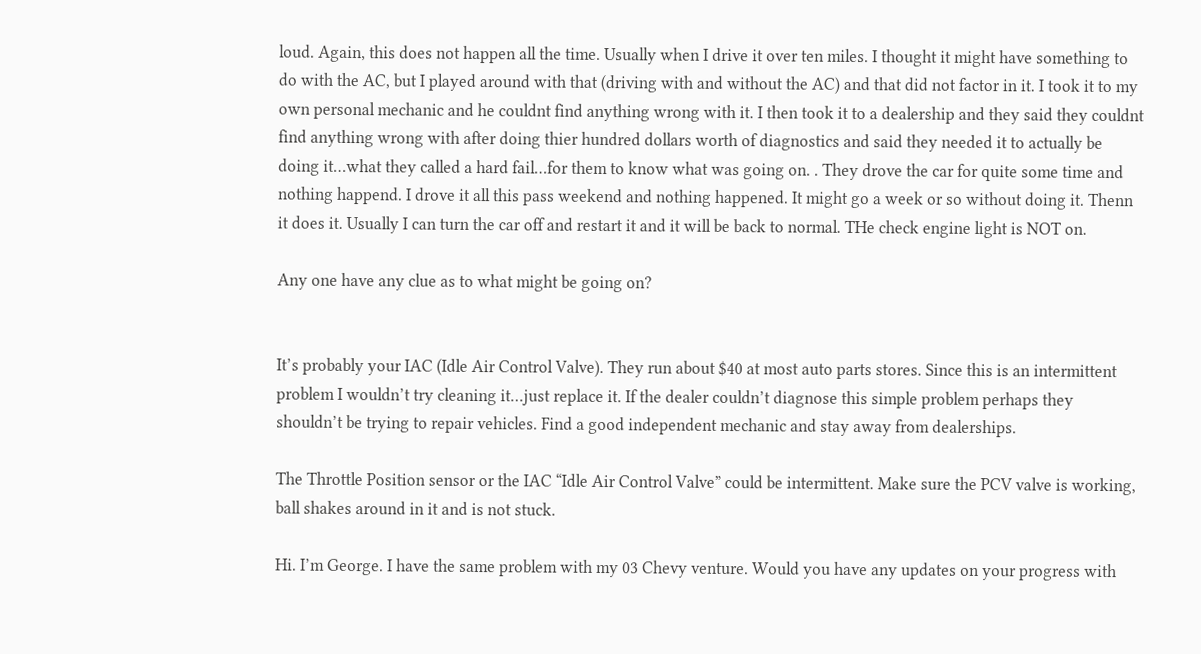loud. Again, this does not happen all the time. Usually when I drive it over ten miles. I thought it might have something to do with the AC, but I played around with that (driving with and without the AC) and that did not factor in it. I took it to my own personal mechanic and he couldnt find anything wrong with it. I then took it to a dealership and they said they couldnt find anything wrong with after doing thier hundred dollars worth of diagnostics and said they needed it to actually be doing it…what they called a hard fail…for them to know what was going on. . They drove the car for quite some time and nothing happend. I drove it all this pass weekend and nothing happened. It might go a week or so without doing it. Thenn it does it. Usually I can turn the car off and restart it and it will be back to normal. THe check engine light is NOT on.

Any one have any clue as to what might be going on?


It’s probably your IAC (Idle Air Control Valve). They run about $40 at most auto parts stores. Since this is an intermittent problem I wouldn’t try cleaning it…just replace it. If the dealer couldn’t diagnose this simple problem perhaps they shouldn’t be trying to repair vehicles. Find a good independent mechanic and stay away from dealerships.

The Throttle Position sensor or the IAC “Idle Air Control Valve” could be intermittent. Make sure the PCV valve is working, ball shakes around in it and is not stuck.

Hi. I’m George. I have the same problem with my 03 Chevy venture. Would you have any updates on your progress with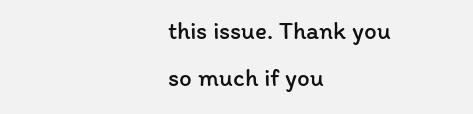this issue. Thank you so much if you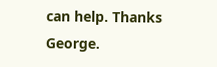can help. Thanks George.